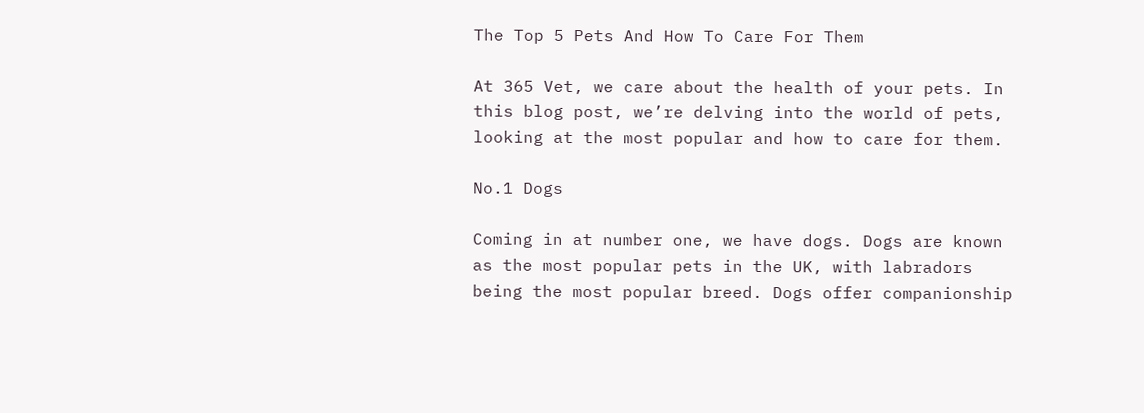The Top 5 Pets And How To Care For Them

At 365 Vet, we care about the health of your pets. In this blog post, we’re delving into the world of pets, looking at the most popular and how to care for them.

No.1 Dogs

Coming in at number one, we have dogs. Dogs are known as the most popular pets in the UK, with labradors being the most popular breed. Dogs offer companionship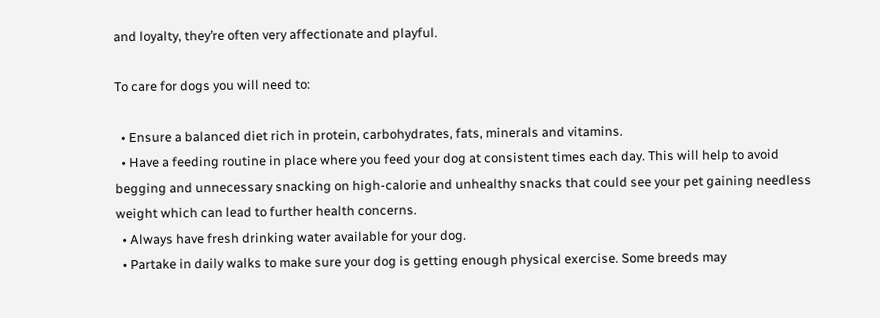and loyalty, they’re often very affectionate and playful.

To care for dogs you will need to:

  • Ensure a balanced diet rich in protein, carbohydrates, fats, minerals and vitamins.
  • Have a feeding routine in place where you feed your dog at consistent times each day. This will help to avoid begging and unnecessary snacking on high-calorie and unhealthy snacks that could see your pet gaining needless weight which can lead to further health concerns.
  • Always have fresh drinking water available for your dog.
  • Partake in daily walks to make sure your dog is getting enough physical exercise. Some breeds may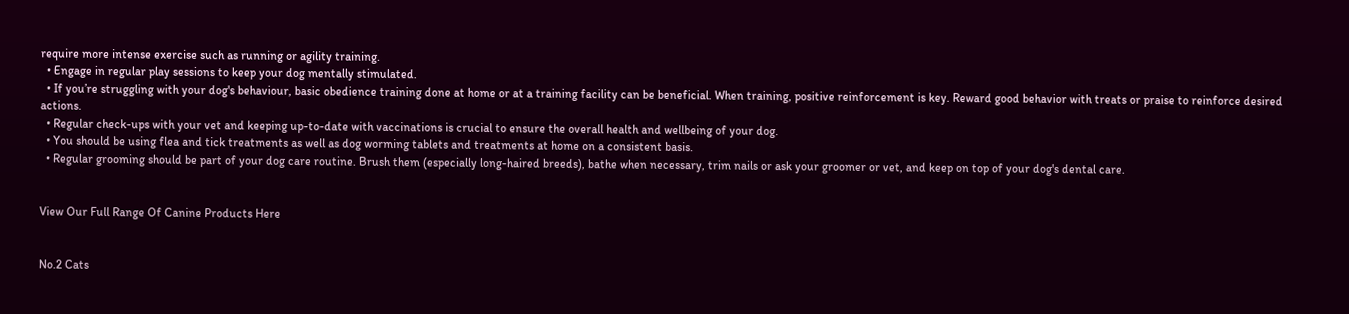require more intense exercise such as running or agility training.
  • Engage in regular play sessions to keep your dog mentally stimulated.
  • If you’re struggling with your dog's behaviour, basic obedience training done at home or at a training facility can be beneficial. When training, positive reinforcement is key. Reward good behavior with treats or praise to reinforce desired actions.
  • Regular check-ups with your vet and keeping up-to-date with vaccinations is crucial to ensure the overall health and wellbeing of your dog.
  • You should be using flea and tick treatments as well as dog worming tablets and treatments at home on a consistent basis.
  • Regular grooming should be part of your dog care routine. Brush them (especially long-haired breeds), bathe when necessary, trim nails or ask your groomer or vet, and keep on top of your dog's dental care.


View Our Full Range Of Canine Products Here


No.2 Cats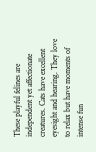These playful felines are independent yet affectionate creatures. Cats have excellent eyesight and hearing. They love to relax but have moments of intense fun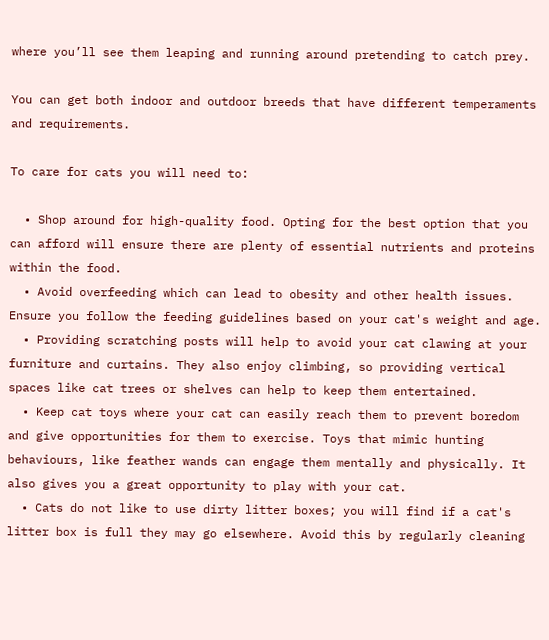where you’ll see them leaping and running around pretending to catch prey.

You can get both indoor and outdoor breeds that have different temperaments and requirements.

To care for cats you will need to:

  • Shop around for high-quality food. Opting for the best option that you can afford will ensure there are plenty of essential nutrients and proteins within the food.
  • Avoid overfeeding which can lead to obesity and other health issues. Ensure you follow the feeding guidelines based on your cat's weight and age.
  • Providing scratching posts will help to avoid your cat clawing at your furniture and curtains. They also enjoy climbing, so providing vertical spaces like cat trees or shelves can help to keep them entertained.
  • Keep cat toys where your cat can easily reach them to prevent boredom and give opportunities for them to exercise. Toys that mimic hunting behaviours, like feather wands can engage them mentally and physically. It also gives you a great opportunity to play with your cat.
  • Cats do not like to use dirty litter boxes; you will find if a cat's litter box is full they may go elsewhere. Avoid this by regularly cleaning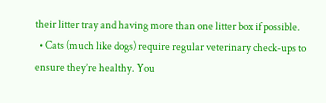their litter tray and having more than one litter box if possible.
  • Cats (much like dogs) require regular veterinary check-ups to ensure they’re healthy. You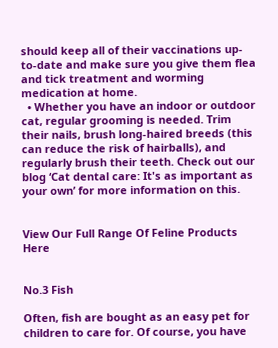should keep all of their vaccinations up-to-date and make sure you give them flea and tick treatment and worming medication at home.
  • Whether you have an indoor or outdoor cat, regular grooming is needed. Trim their nails, brush long-haired breeds (this can reduce the risk of hairballs), and regularly brush their teeth. Check out our blog ‘Cat dental care: It's as important as your own’ for more information on this.


View Our Full Range Of Feline Products Here


No.3 Fish

Often, fish are bought as an easy pet for children to care for. Of course, you have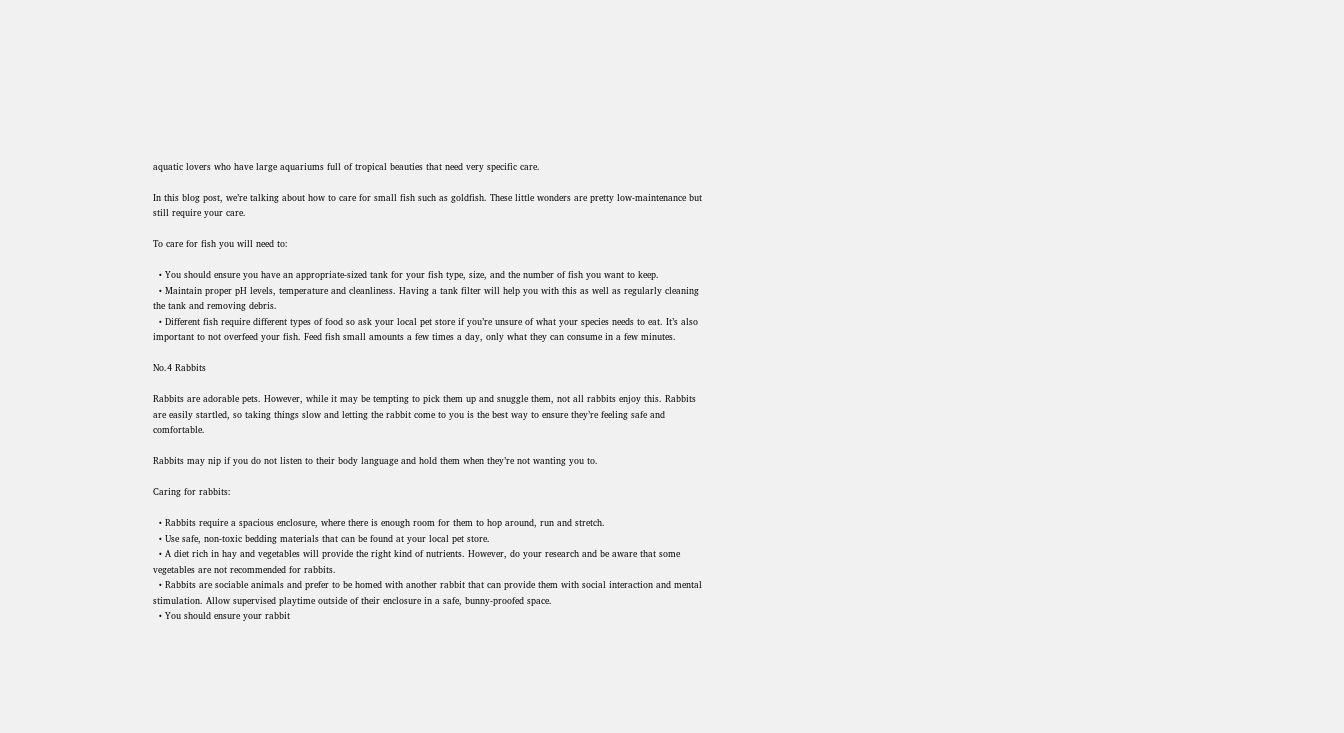aquatic lovers who have large aquariums full of tropical beauties that need very specific care.

In this blog post, we’re talking about how to care for small fish such as goldfish. These little wonders are pretty low-maintenance but still require your care.

To care for fish you will need to:

  • You should ensure you have an appropriate-sized tank for your fish type, size, and the number of fish you want to keep.
  • Maintain proper pH levels, temperature and cleanliness. Having a tank filter will help you with this as well as regularly cleaning the tank and removing debris.
  • Different fish require different types of food so ask your local pet store if you’re unsure of what your species needs to eat. It’s also important to not overfeed your fish. Feed fish small amounts a few times a day, only what they can consume in a few minutes.

No.4 Rabbits

Rabbits are adorable pets. However, while it may be tempting to pick them up and snuggle them, not all rabbits enjoy this. Rabbits are easily startled, so taking things slow and letting the rabbit come to you is the best way to ensure they’re feeling safe and comfortable.

Rabbits may nip if you do not listen to their body language and hold them when they’re not wanting you to.

Caring for rabbits:

  • Rabbits require a spacious enclosure, where there is enough room for them to hop around, run and stretch.
  • Use safe, non-toxic bedding materials that can be found at your local pet store.
  • A diet rich in hay and vegetables will provide the right kind of nutrients. However, do your research and be aware that some vegetables are not recommended for rabbits.
  • Rabbits are sociable animals and prefer to be homed with another rabbit that can provide them with social interaction and mental stimulation. Allow supervised playtime outside of their enclosure in a safe, bunny-proofed space.
  • You should ensure your rabbit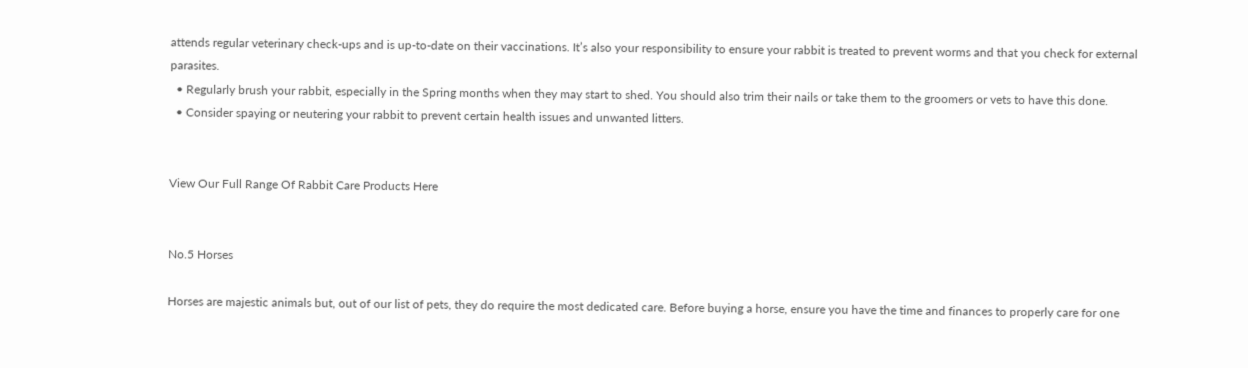attends regular veterinary check-ups and is up-to-date on their vaccinations. It’s also your responsibility to ensure your rabbit is treated to prevent worms and that you check for external parasites.
  • Regularly brush your rabbit, especially in the Spring months when they may start to shed. You should also trim their nails or take them to the groomers or vets to have this done.
  • Consider spaying or neutering your rabbit to prevent certain health issues and unwanted litters.


View Our Full Range Of Rabbit Care Products Here


No.5 Horses

Horses are majestic animals but, out of our list of pets, they do require the most dedicated care. Before buying a horse, ensure you have the time and finances to properly care for one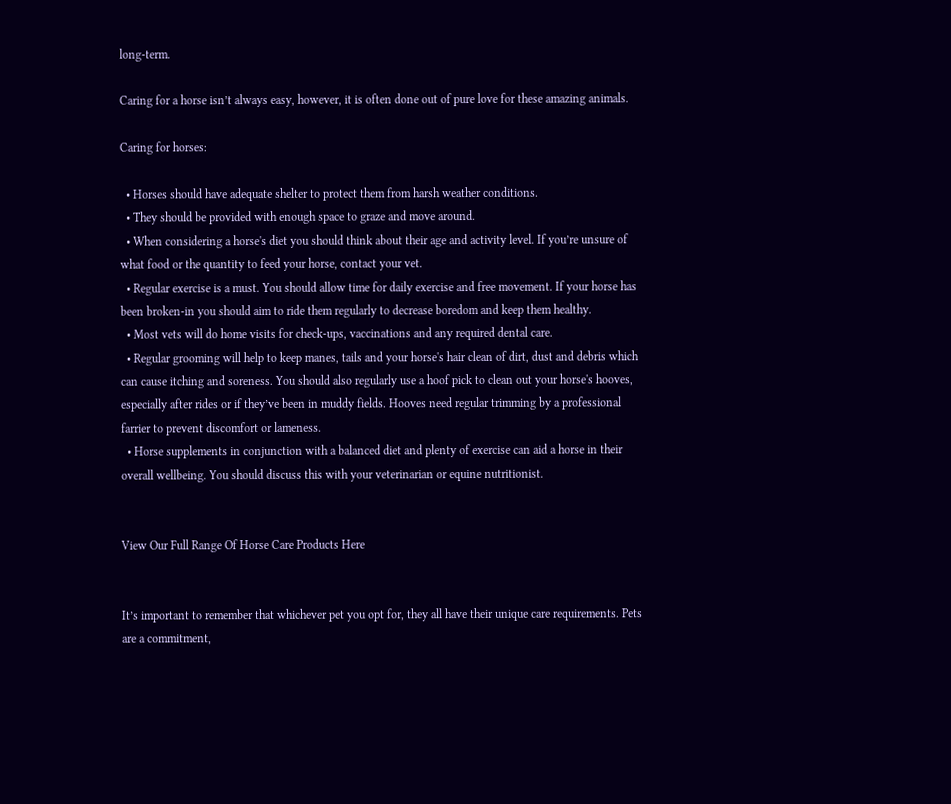long-term.

Caring for a horse isn’t always easy, however, it is often done out of pure love for these amazing animals.

Caring for horses:

  • Horses should have adequate shelter to protect them from harsh weather conditions.
  • They should be provided with enough space to graze and move around.
  • When considering a horse's diet you should think about their age and activity level. If you’re unsure of what food or the quantity to feed your horse, contact your vet.
  • Regular exercise is a must. You should allow time for daily exercise and free movement. If your horse has been broken-in you should aim to ride them regularly to decrease boredom and keep them healthy.
  • Most vets will do home visits for check-ups, vaccinations and any required dental care.
  • Regular grooming will help to keep manes, tails and your horse's hair clean of dirt, dust and debris which can cause itching and soreness. You should also regularly use a hoof pick to clean out your horse's hooves, especially after rides or if they’ve been in muddy fields. Hooves need regular trimming by a professional farrier to prevent discomfort or lameness.
  • Horse supplements in conjunction with a balanced diet and plenty of exercise can aid a horse in their overall wellbeing. You should discuss this with your veterinarian or equine nutritionist.


View Our Full Range Of Horse Care Products Here


It’s important to remember that whichever pet you opt for, they all have their unique care requirements. Pets are a commitment,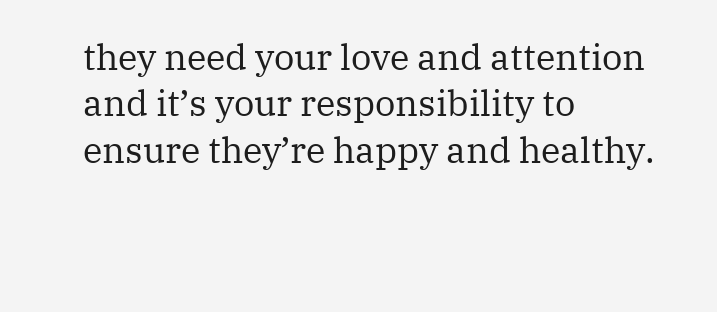they need your love and attention and it’s your responsibility to ensure they’re happy and healthy.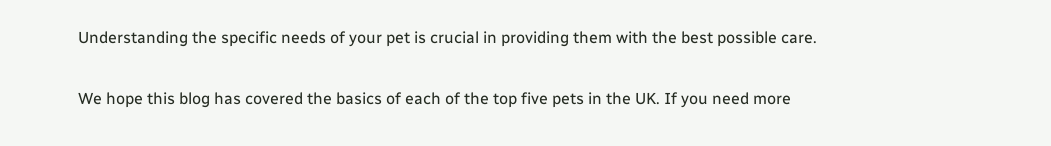Understanding the specific needs of your pet is crucial in providing them with the best possible care.

We hope this blog has covered the basics of each of the top five pets in the UK. If you need more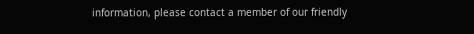information, please contact a member of our friendly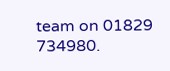team on 01829 734980.